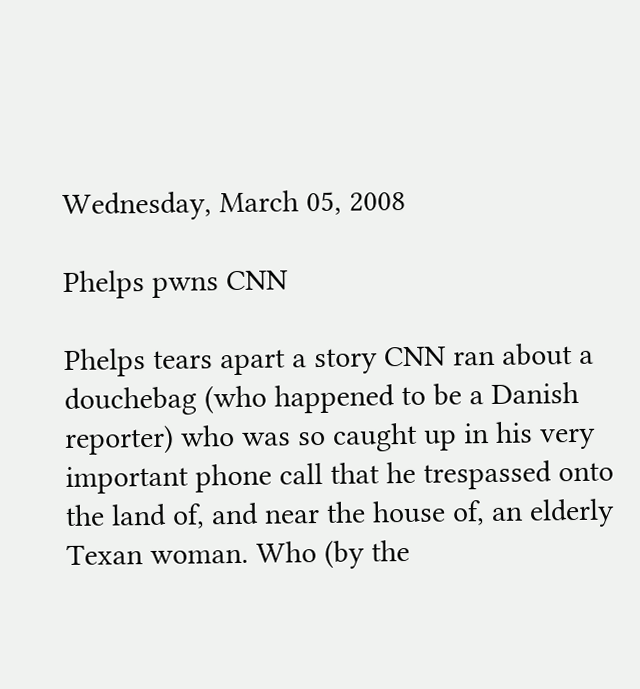Wednesday, March 05, 2008

Phelps pwns CNN

Phelps tears apart a story CNN ran about a douchebag (who happened to be a Danish reporter) who was so caught up in his very important phone call that he trespassed onto the land of, and near the house of, an elderly Texan woman. Who (by the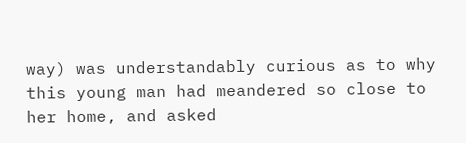way) was understandably curious as to why this young man had meandered so close to her home, and asked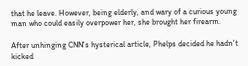that he leave. However, being elderly, and wary of a curious young man who could easily overpower her, she brought her firearm.

After unhinging CNN's hysterical article, Phelps decided he hadn't kicked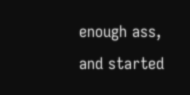enough ass, and started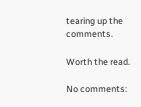tearing up the comments.

Worth the read.

No comments: